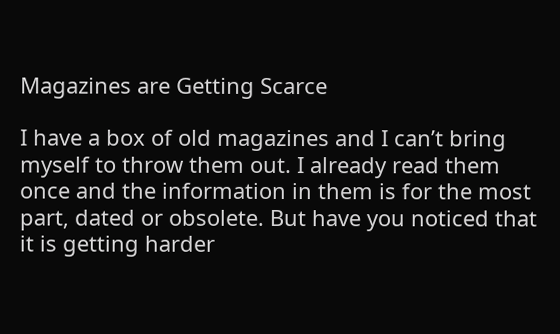Magazines are Getting Scarce

I have a box of old magazines and I can’t bring myself to throw them out. I already read them once and the information in them is for the most part, dated or obsolete. But have you noticed that it is getting harder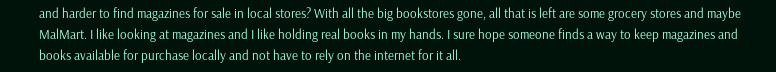and harder to find magazines for sale in local stores? With all the big bookstores gone, all that is left are some grocery stores and maybe MalMart. I like looking at magazines and I like holding real books in my hands. I sure hope someone finds a way to keep magazines and books available for purchase locally and not have to rely on the internet for it all.